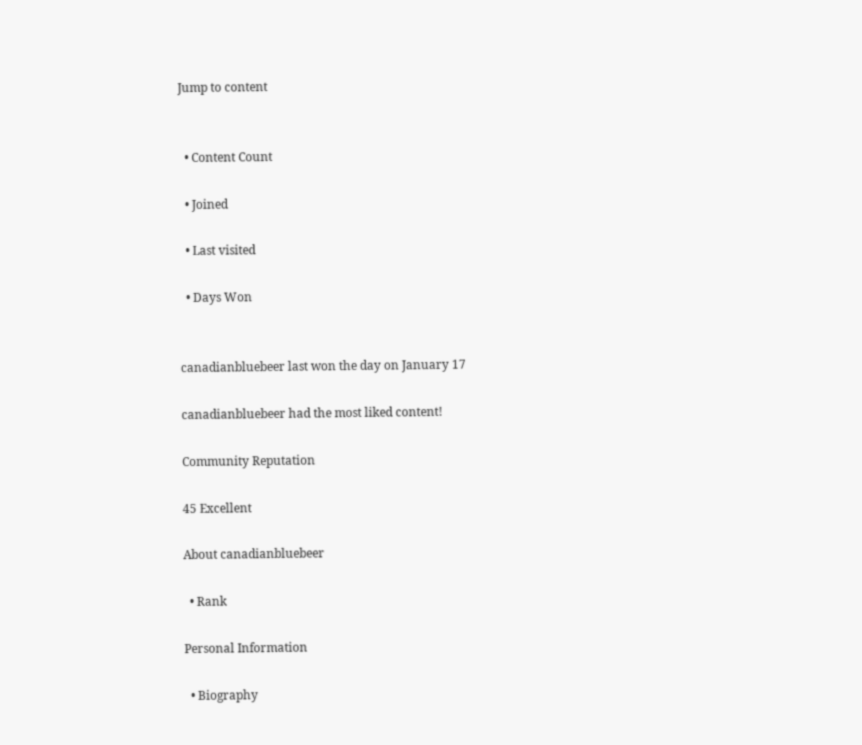Jump to content


  • Content Count

  • Joined

  • Last visited

  • Days Won


canadianbluebeer last won the day on January 17

canadianbluebeer had the most liked content!

Community Reputation

45 Excellent

About canadianbluebeer

  • Rank

Personal Information

  • Biography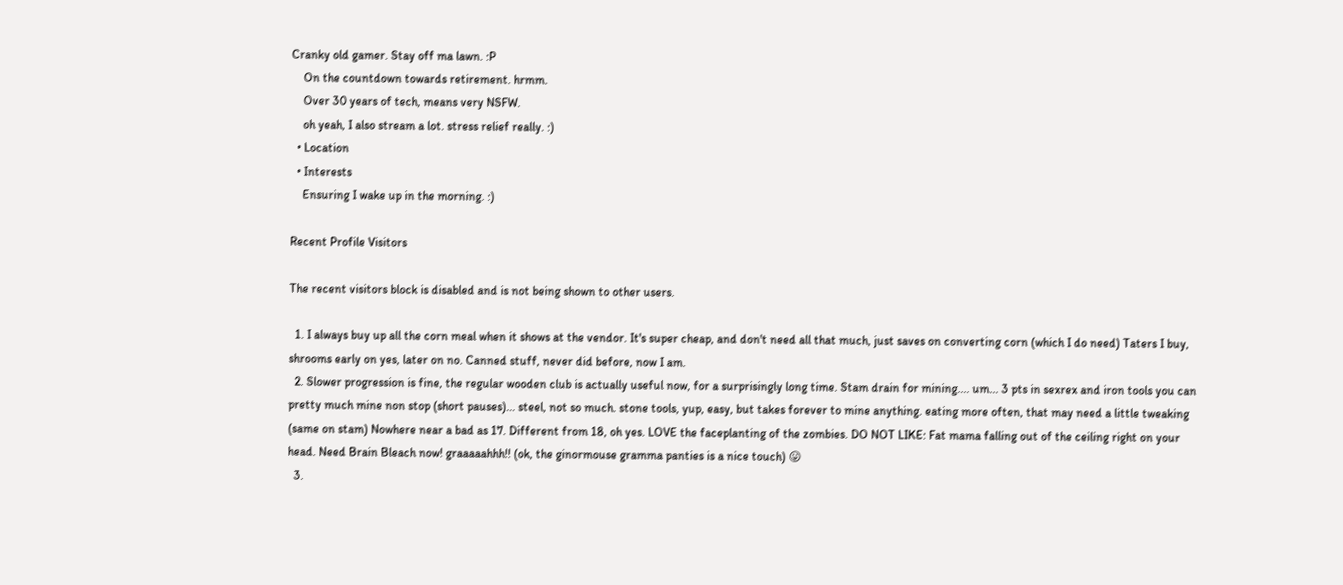Cranky old gamer. Stay off ma lawn. :P
    On the countdown towards retirement. hrmm.
    Over 30 years of tech, means very NSFW.
    oh yeah, I also stream a lot. stress relief really. :)
  • Location
  • Interests
    Ensuring I wake up in the morning. :)

Recent Profile Visitors

The recent visitors block is disabled and is not being shown to other users.

  1. I always buy up all the corn meal when it shows at the vendor. It's super cheap, and don't need all that much, just saves on converting corn (which I do need) Taters I buy, shrooms early on yes, later on no. Canned stuff, never did before, now I am.
  2. Slower progression is fine, the regular wooden club is actually useful now, for a surprisingly long time. Stam drain for mining.... um... 3 pts in sexrex and iron tools you can pretty much mine non stop (short pauses)... steel, not so much. stone tools, yup, easy, but takes forever to mine anything. eating more often, that may need a little tweaking (same on stam) Nowhere near a bad as 17. Different from 18, oh yes. LOVE the faceplanting of the zombies. DO NOT LIKE: Fat mama falling out of the ceiling right on your head. Need Brain Bleach now! graaaaahhh!! (ok, the ginormouse gramma panties is a nice touch) 😛
  3.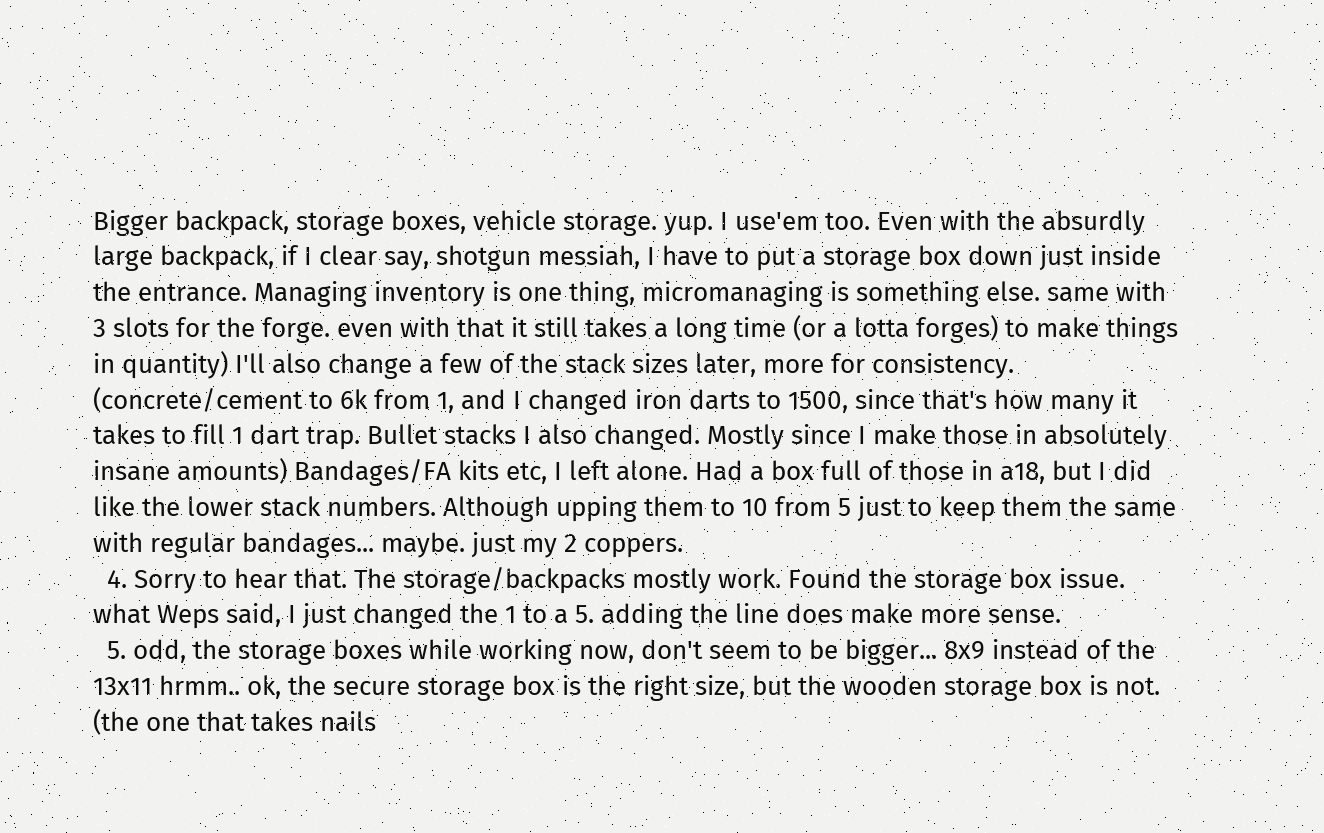Bigger backpack, storage boxes, vehicle storage. yup. I use'em too. Even with the absurdly large backpack, if I clear say, shotgun messiah, I have to put a storage box down just inside the entrance. Managing inventory is one thing, micromanaging is something else. same with 3 slots for the forge. even with that it still takes a long time (or a lotta forges) to make things in quantity) I'll also change a few of the stack sizes later, more for consistency. (concrete/cement to 6k from 1, and I changed iron darts to 1500, since that's how many it takes to fill 1 dart trap. Bullet stacks I also changed. Mostly since I make those in absolutely insane amounts) Bandages/FA kits etc, I left alone. Had a box full of those in a18, but I did like the lower stack numbers. Although upping them to 10 from 5 just to keep them the same with regular bandages... maybe. just my 2 coppers.
  4. Sorry to hear that. The storage/backpacks mostly work. Found the storage box issue. what Weps said, I just changed the 1 to a 5. adding the line does make more sense.
  5. odd, the storage boxes while working now, don't seem to be bigger... 8x9 instead of the 13x11 hrmm.. ok, the secure storage box is the right size, but the wooden storage box is not. (the one that takes nails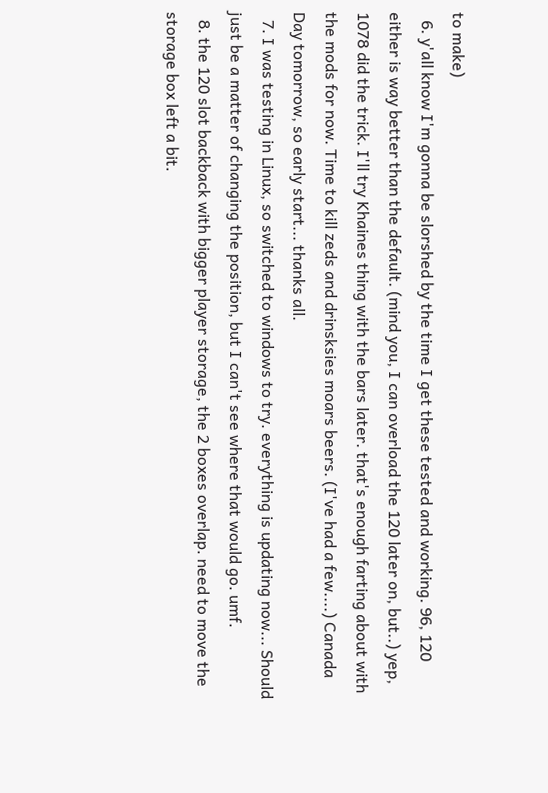to make)
  6. y'all know I'm gonna be slorshed by the time I get these tested and working. 96, 120 either is way better than the default. (mind you, I can overload the 120 later on, but..) yep, 1078 did the trick. I'll try Khaines thing with the bars later. that's enough farting about with the mods for now. Time to kill zeds and drinsksies moars beers. (I've had a few....) Canada Day tomorrow, so early start... thanks all.
  7. I was testing in Linux, so switched to windows to try. everything is updating now... Should just be a matter of changing the position, but I can't see where that would go. umf.
  8. the 120 slot backback with bigger player storage, the 2 boxes overlap. need to move the storage box left a bit.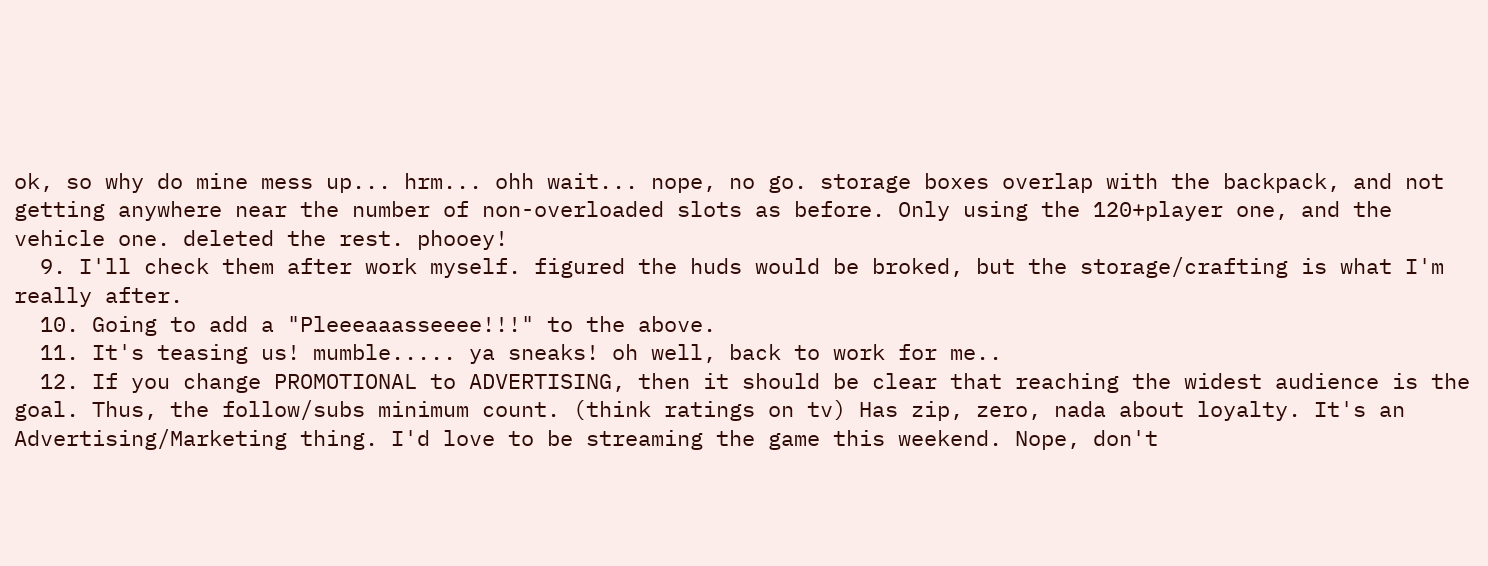ok, so why do mine mess up... hrm... ohh wait... nope, no go. storage boxes overlap with the backpack, and not getting anywhere near the number of non-overloaded slots as before. Only using the 120+player one, and the vehicle one. deleted the rest. phooey!
  9. I'll check them after work myself. figured the huds would be broked, but the storage/crafting is what I'm really after.
  10. Going to add a "Pleeeaaasseeee!!!" to the above.
  11. It's teasing us! mumble..... ya sneaks! oh well, back to work for me..
  12. If you change PROMOTIONAL to ADVERTISING, then it should be clear that reaching the widest audience is the goal. Thus, the follow/subs minimum count. (think ratings on tv) Has zip, zero, nada about loyalty. It's an Advertising/Marketing thing. I'd love to be streaming the game this weekend. Nope, don't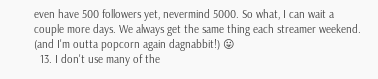even have 500 followers yet, nevermind 5000. So what, I can wait a couple more days. We always get the same thing each streamer weekend. (and I'm outta popcorn again dagnabbit!) 😛
  13. I don't use many of the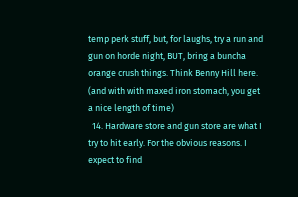temp perk stuff, but, for laughs, try a run and gun on horde night, BUT, bring a buncha orange crush things. Think Benny Hill here. (and with with maxed iron stomach, you get a nice length of time)
  14. Hardware store and gun store are what I try to hit early. For the obvious reasons. I expect to find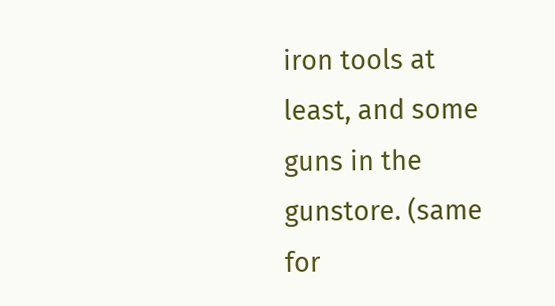iron tools at least, and some guns in the gunstore. (same for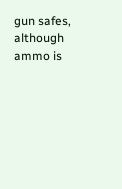gun safes, although ammo is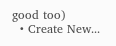good too)
  • Create New...